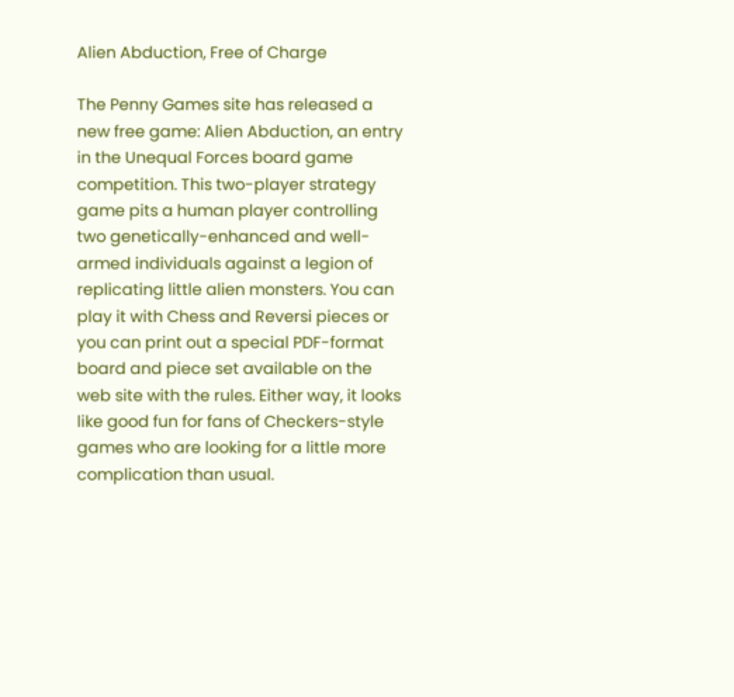Alien Abduction, Free of Charge

The Penny Games site has released a new free game: Alien Abduction, an entry in the Unequal Forces board game competition. This two-player strategy game pits a human player controlling two genetically-enhanced and well-armed individuals against a legion of replicating little alien monsters. You can play it with Chess and Reversi pieces or you can print out a special PDF-format board and piece set available on the web site with the rules. Either way, it looks like good fun for fans of Checkers-style games who are looking for a little more complication than usual.